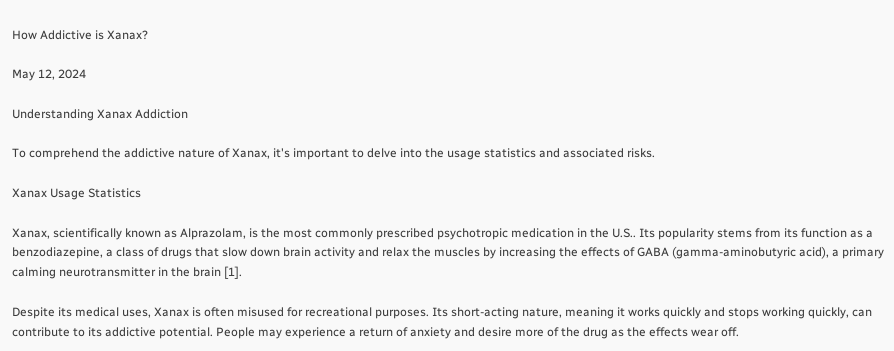How Addictive is Xanax?

May 12, 2024

Understanding Xanax Addiction

To comprehend the addictive nature of Xanax, it's important to delve into the usage statistics and associated risks.

Xanax Usage Statistics

Xanax, scientifically known as Alprazolam, is the most commonly prescribed psychotropic medication in the U.S.. Its popularity stems from its function as a benzodiazepine, a class of drugs that slow down brain activity and relax the muscles by increasing the effects of GABA (gamma-aminobutyric acid), a primary calming neurotransmitter in the brain [1].

Despite its medical uses, Xanax is often misused for recreational purposes. Its short-acting nature, meaning it works quickly and stops working quickly, can contribute to its addictive potential. People may experience a return of anxiety and desire more of the drug as the effects wear off.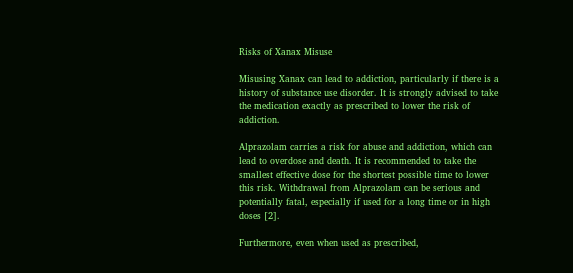Risks of Xanax Misuse

Misusing Xanax can lead to addiction, particularly if there is a history of substance use disorder. It is strongly advised to take the medication exactly as prescribed to lower the risk of addiction.

Alprazolam carries a risk for abuse and addiction, which can lead to overdose and death. It is recommended to take the smallest effective dose for the shortest possible time to lower this risk. Withdrawal from Alprazolam can be serious and potentially fatal, especially if used for a long time or in high doses [2].

Furthermore, even when used as prescribed,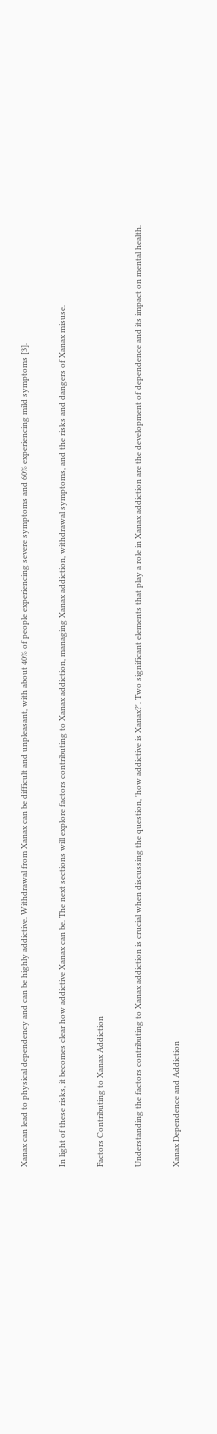Xanax can lead to physical dependency and can be highly addictive. Withdrawal from Xanax can be difficult and unpleasant, with about 40% of people experiencing severe symptoms and 60% experiencing mild symptoms [3].

In light of these risks, it becomes clear how addictive Xanax can be. The next sections will explore factors contributing to Xanax addiction, managing Xanax addiction, withdrawal symptoms, and the risks and dangers of Xanax misuse.

Factors Contributing to Xanax Addiction

Understanding the factors contributing to Xanax addiction is crucial when discussing the question, 'how addictive is Xanax?'. Two significant elements that play a role in Xanax addiction are the development of dependence and its impact on mental health.

Xanax Dependence and Addiction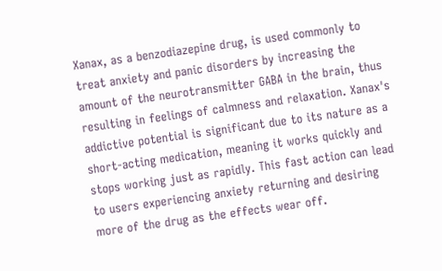Xanax, as a benzodiazepine drug, is used commonly to treat anxiety and panic disorders by increasing the amount of the neurotransmitter GABA in the brain, thus resulting in feelings of calmness and relaxation. Xanax's addictive potential is significant due to its nature as a short-acting medication, meaning it works quickly and stops working just as rapidly. This fast action can lead to users experiencing anxiety returning and desiring more of the drug as the effects wear off.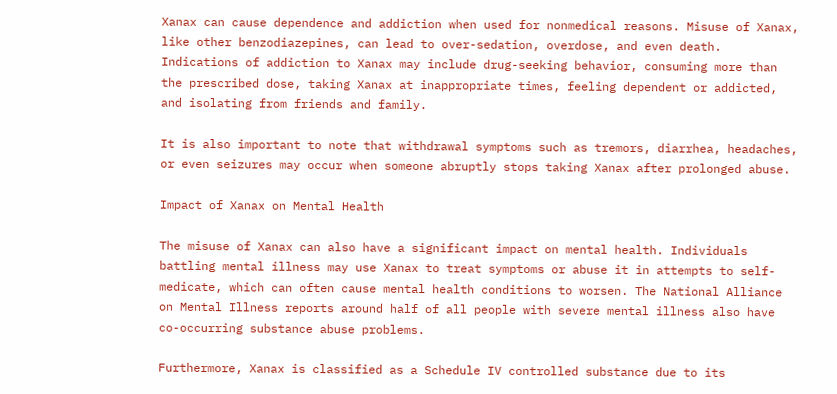Xanax can cause dependence and addiction when used for nonmedical reasons. Misuse of Xanax, like other benzodiazepines, can lead to over-sedation, overdose, and even death. Indications of addiction to Xanax may include drug-seeking behavior, consuming more than the prescribed dose, taking Xanax at inappropriate times, feeling dependent or addicted, and isolating from friends and family.

It is also important to note that withdrawal symptoms such as tremors, diarrhea, headaches, or even seizures may occur when someone abruptly stops taking Xanax after prolonged abuse.

Impact of Xanax on Mental Health

The misuse of Xanax can also have a significant impact on mental health. Individuals battling mental illness may use Xanax to treat symptoms or abuse it in attempts to self-medicate, which can often cause mental health conditions to worsen. The National Alliance on Mental Illness reports around half of all people with severe mental illness also have co-occurring substance abuse problems.

Furthermore, Xanax is classified as a Schedule IV controlled substance due to its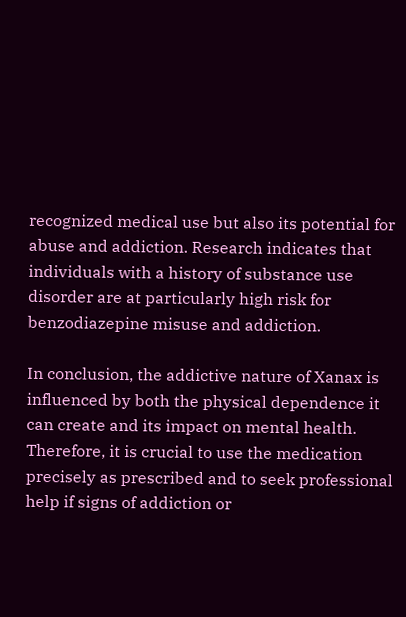recognized medical use but also its potential for abuse and addiction. Research indicates that individuals with a history of substance use disorder are at particularly high risk for benzodiazepine misuse and addiction.

In conclusion, the addictive nature of Xanax is influenced by both the physical dependence it can create and its impact on mental health. Therefore, it is crucial to use the medication precisely as prescribed and to seek professional help if signs of addiction or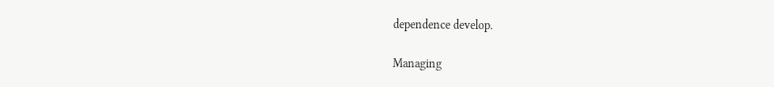dependence develop.

Managing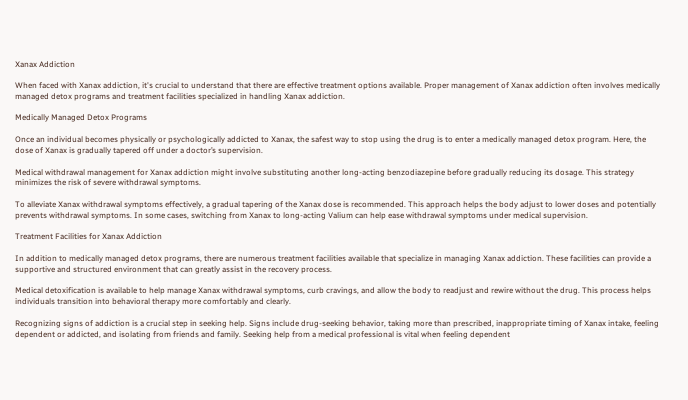Xanax Addiction

When faced with Xanax addiction, it's crucial to understand that there are effective treatment options available. Proper management of Xanax addiction often involves medically managed detox programs and treatment facilities specialized in handling Xanax addiction.

Medically Managed Detox Programs

Once an individual becomes physically or psychologically addicted to Xanax, the safest way to stop using the drug is to enter a medically managed detox program. Here, the dose of Xanax is gradually tapered off under a doctor’s supervision.

Medical withdrawal management for Xanax addiction might involve substituting another long-acting benzodiazepine before gradually reducing its dosage. This strategy minimizes the risk of severe withdrawal symptoms.

To alleviate Xanax withdrawal symptoms effectively, a gradual tapering of the Xanax dose is recommended. This approach helps the body adjust to lower doses and potentially prevents withdrawal symptoms. In some cases, switching from Xanax to long-acting Valium can help ease withdrawal symptoms under medical supervision.

Treatment Facilities for Xanax Addiction

In addition to medically managed detox programs, there are numerous treatment facilities available that specialize in managing Xanax addiction. These facilities can provide a supportive and structured environment that can greatly assist in the recovery process.

Medical detoxification is available to help manage Xanax withdrawal symptoms, curb cravings, and allow the body to readjust and rewire without the drug. This process helps individuals transition into behavioral therapy more comfortably and clearly.

Recognizing signs of addiction is a crucial step in seeking help. Signs include drug-seeking behavior, taking more than prescribed, inappropriate timing of Xanax intake, feeling dependent or addicted, and isolating from friends and family. Seeking help from a medical professional is vital when feeling dependent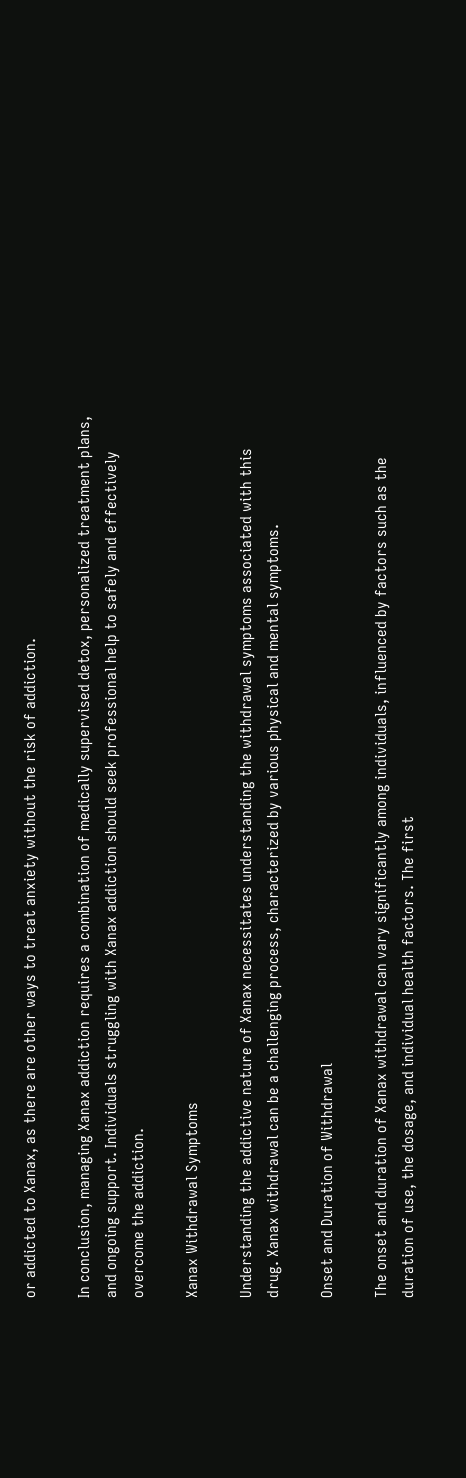or addicted to Xanax, as there are other ways to treat anxiety without the risk of addiction.

In conclusion, managing Xanax addiction requires a combination of medically supervised detox, personalized treatment plans, and ongoing support. Individuals struggling with Xanax addiction should seek professional help to safely and effectively overcome the addiction.

Xanax Withdrawal Symptoms

Understanding the addictive nature of Xanax necessitates understanding the withdrawal symptoms associated with this drug. Xanax withdrawal can be a challenging process, characterized by various physical and mental symptoms.

Onset and Duration of Withdrawal

The onset and duration of Xanax withdrawal can vary significantly among individuals, influenced by factors such as the duration of use, the dosage, and individual health factors. The first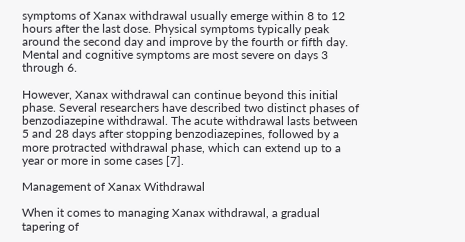symptoms of Xanax withdrawal usually emerge within 8 to 12 hours after the last dose. Physical symptoms typically peak around the second day and improve by the fourth or fifth day. Mental and cognitive symptoms are most severe on days 3 through 6.

However, Xanax withdrawal can continue beyond this initial phase. Several researchers have described two distinct phases of benzodiazepine withdrawal. The acute withdrawal lasts between 5 and 28 days after stopping benzodiazepines, followed by a more protracted withdrawal phase, which can extend up to a year or more in some cases [7].

Management of Xanax Withdrawal

When it comes to managing Xanax withdrawal, a gradual tapering of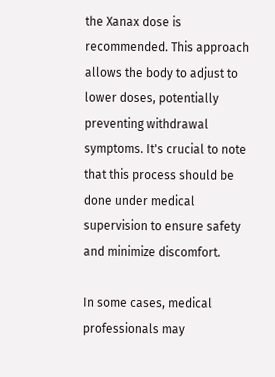the Xanax dose is recommended. This approach allows the body to adjust to lower doses, potentially preventing withdrawal symptoms. It's crucial to note that this process should be done under medical supervision to ensure safety and minimize discomfort.

In some cases, medical professionals may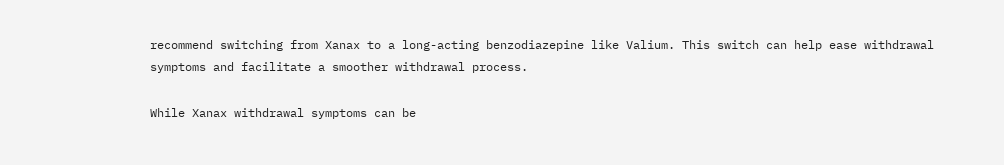recommend switching from Xanax to a long-acting benzodiazepine like Valium. This switch can help ease withdrawal symptoms and facilitate a smoother withdrawal process.

While Xanax withdrawal symptoms can be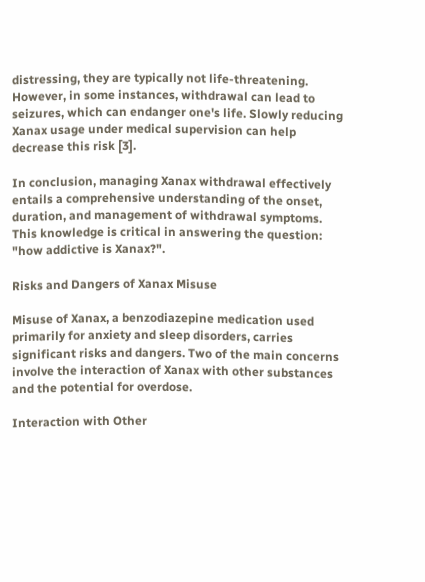distressing, they are typically not life-threatening. However, in some instances, withdrawal can lead to seizures, which can endanger one's life. Slowly reducing Xanax usage under medical supervision can help decrease this risk [3].

In conclusion, managing Xanax withdrawal effectively entails a comprehensive understanding of the onset, duration, and management of withdrawal symptoms. This knowledge is critical in answering the question: "how addictive is Xanax?".

Risks and Dangers of Xanax Misuse

Misuse of Xanax, a benzodiazepine medication used primarily for anxiety and sleep disorders, carries significant risks and dangers. Two of the main concerns involve the interaction of Xanax with other substances and the potential for overdose.

Interaction with Other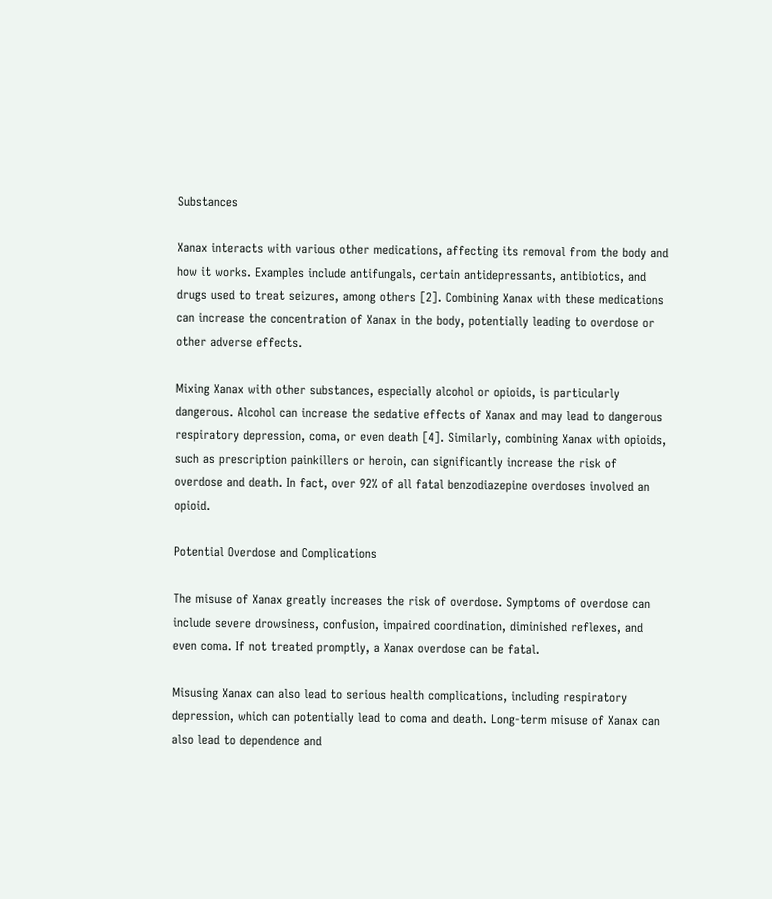Substances

Xanax interacts with various other medications, affecting its removal from the body and how it works. Examples include antifungals, certain antidepressants, antibiotics, and drugs used to treat seizures, among others [2]. Combining Xanax with these medications can increase the concentration of Xanax in the body, potentially leading to overdose or other adverse effects.

Mixing Xanax with other substances, especially alcohol or opioids, is particularly dangerous. Alcohol can increase the sedative effects of Xanax and may lead to dangerous respiratory depression, coma, or even death [4]. Similarly, combining Xanax with opioids, such as prescription painkillers or heroin, can significantly increase the risk of overdose and death. In fact, over 92% of all fatal benzodiazepine overdoses involved an opioid.

Potential Overdose and Complications

The misuse of Xanax greatly increases the risk of overdose. Symptoms of overdose can include severe drowsiness, confusion, impaired coordination, diminished reflexes, and even coma. If not treated promptly, a Xanax overdose can be fatal.

Misusing Xanax can also lead to serious health complications, including respiratory depression, which can potentially lead to coma and death. Long-term misuse of Xanax can also lead to dependence and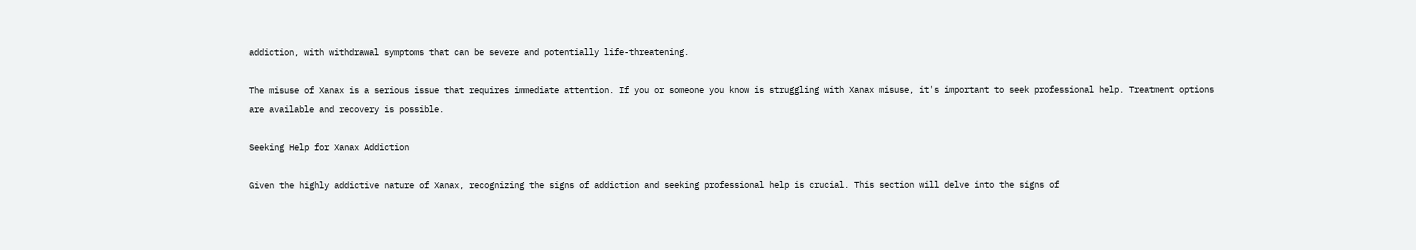addiction, with withdrawal symptoms that can be severe and potentially life-threatening.

The misuse of Xanax is a serious issue that requires immediate attention. If you or someone you know is struggling with Xanax misuse, it's important to seek professional help. Treatment options are available and recovery is possible.

Seeking Help for Xanax Addiction

Given the highly addictive nature of Xanax, recognizing the signs of addiction and seeking professional help is crucial. This section will delve into the signs of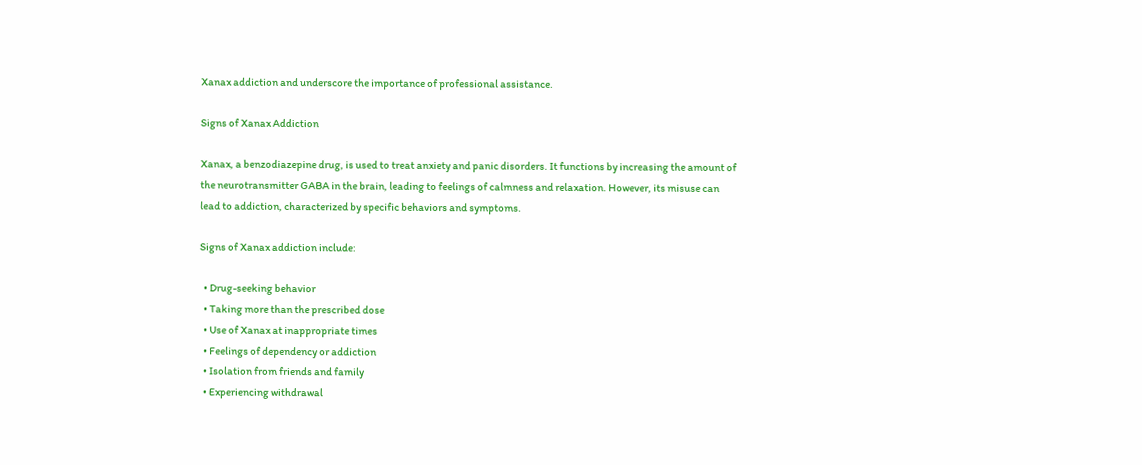Xanax addiction and underscore the importance of professional assistance.

Signs of Xanax Addiction

Xanax, a benzodiazepine drug, is used to treat anxiety and panic disorders. It functions by increasing the amount of the neurotransmitter GABA in the brain, leading to feelings of calmness and relaxation. However, its misuse can lead to addiction, characterized by specific behaviors and symptoms.

Signs of Xanax addiction include:

  • Drug-seeking behavior
  • Taking more than the prescribed dose
  • Use of Xanax at inappropriate times
  • Feelings of dependency or addiction
  • Isolation from friends and family
  • Experiencing withdrawal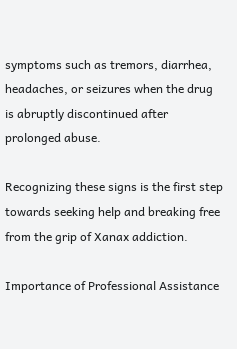symptoms such as tremors, diarrhea, headaches, or seizures when the drug is abruptly discontinued after prolonged abuse.

Recognizing these signs is the first step towards seeking help and breaking free from the grip of Xanax addiction.

Importance of Professional Assistance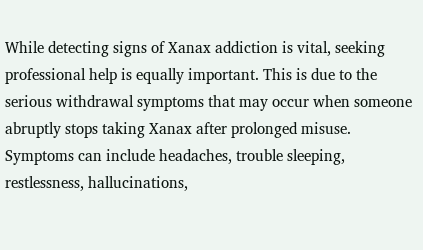While detecting signs of Xanax addiction is vital, seeking professional help is equally important. This is due to the serious withdrawal symptoms that may occur when someone abruptly stops taking Xanax after prolonged misuse. Symptoms can include headaches, trouble sleeping, restlessness, hallucinations,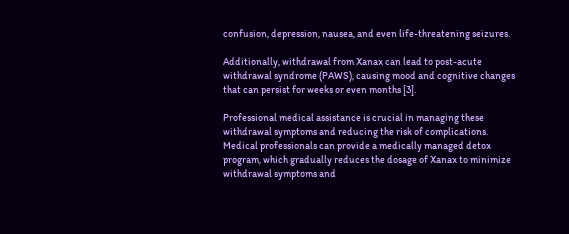confusion, depression, nausea, and even life-threatening seizures.

Additionally, withdrawal from Xanax can lead to post-acute withdrawal syndrome (PAWS), causing mood and cognitive changes that can persist for weeks or even months [3].

Professional medical assistance is crucial in managing these withdrawal symptoms and reducing the risk of complications. Medical professionals can provide a medically managed detox program, which gradually reduces the dosage of Xanax to minimize withdrawal symptoms and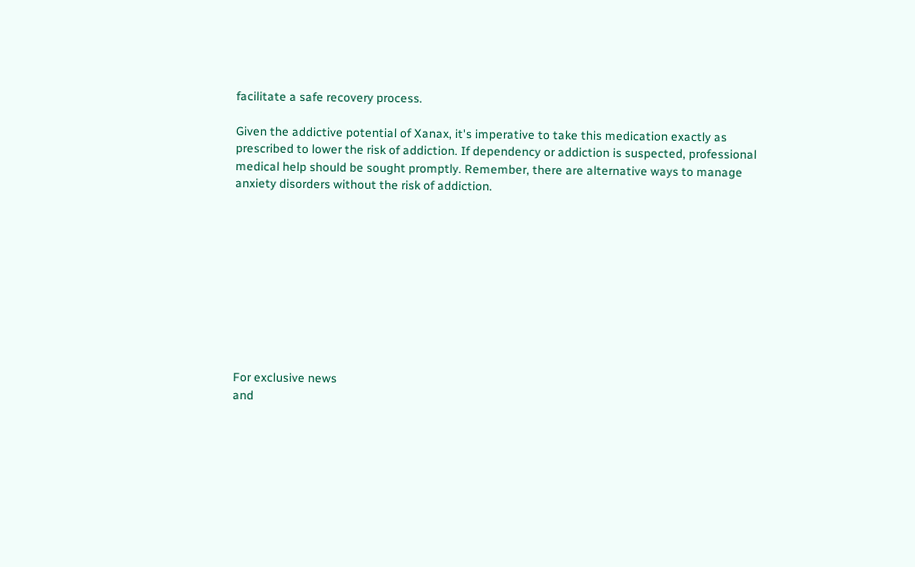facilitate a safe recovery process.

Given the addictive potential of Xanax, it's imperative to take this medication exactly as prescribed to lower the risk of addiction. If dependency or addiction is suspected, professional medical help should be sought promptly. Remember, there are alternative ways to manage anxiety disorders without the risk of addiction.










For exclusive news
and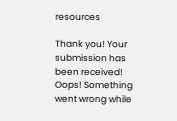resources

Thank you! Your submission has been received!
Oops! Something went wrong while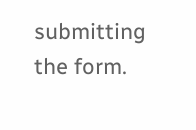submitting the form.